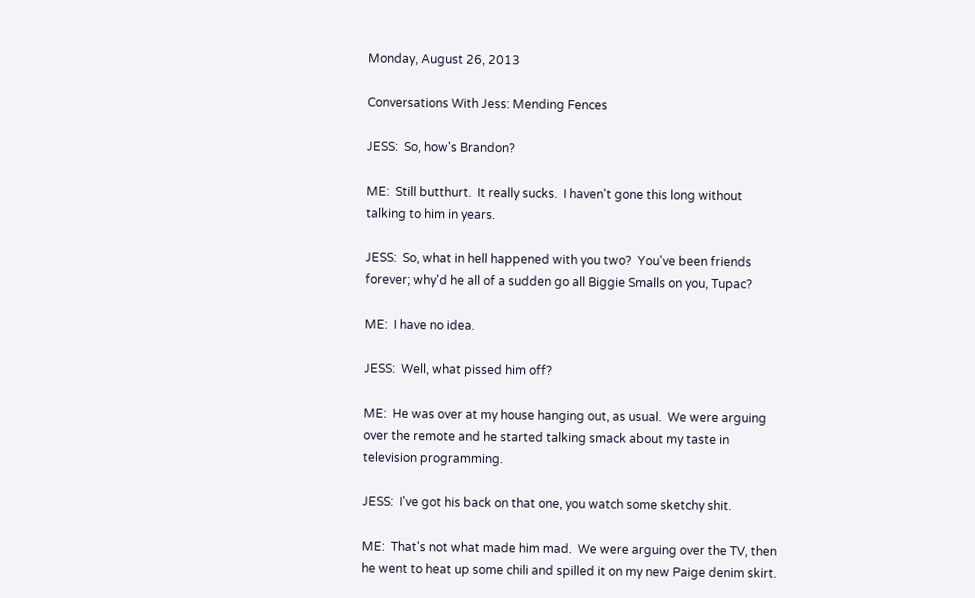Monday, August 26, 2013

Conversations With Jess: Mending Fences

JESS:  So, how's Brandon?

ME:  Still butthurt.  It really sucks.  I haven't gone this long without talking to him in years.

JESS:  So, what in hell happened with you two?  You've been friends forever; why'd he all of a sudden go all Biggie Smalls on you, Tupac?

ME:  I have no idea.

JESS:  Well, what pissed him off?

ME:  He was over at my house hanging out, as usual.  We were arguing over the remote and he started talking smack about my taste in television programming.

JESS:  I've got his back on that one, you watch some sketchy shit.

ME:  That's not what made him mad.  We were arguing over the TV, then he went to heat up some chili and spilled it on my new Paige denim skirt.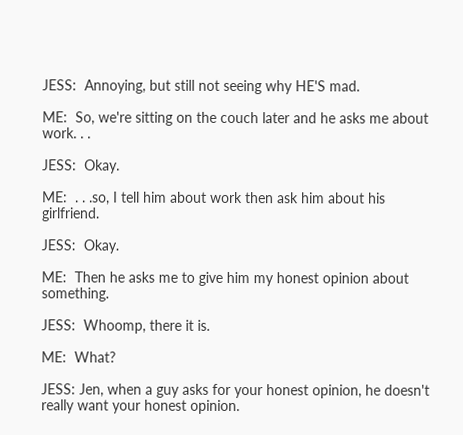JESS:  Annoying, but still not seeing why HE'S mad.

ME:  So, we're sitting on the couch later and he asks me about work. . .

JESS:  Okay.

ME:  . . .so, I tell him about work then ask him about his girlfriend.

JESS:  Okay.

ME:  Then he asks me to give him my honest opinion about something.

JESS:  Whoomp, there it is.

ME:  What?

JESS: Jen, when a guy asks for your honest opinion, he doesn't really want your honest opinion.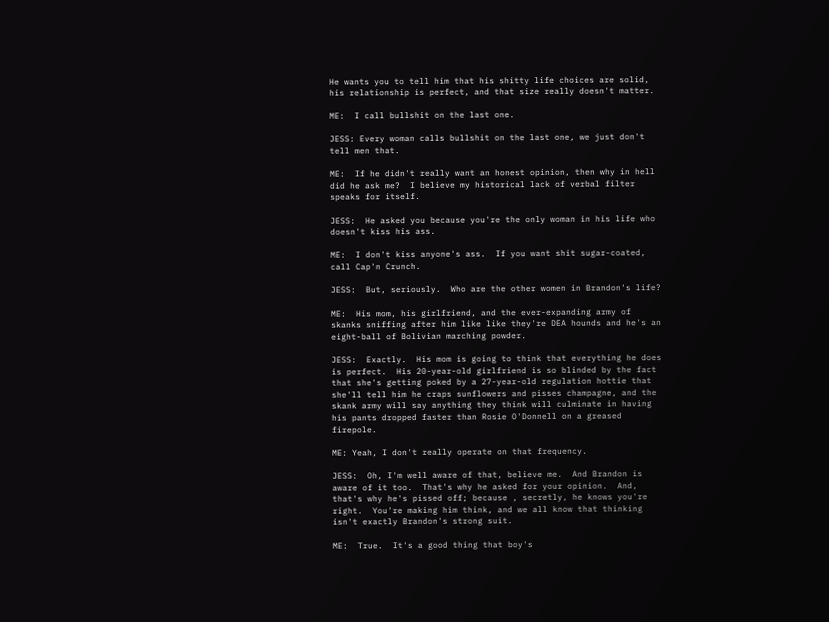He wants you to tell him that his shitty life choices are solid, his relationship is perfect, and that size really doesn't matter.

ME:  I call bullshit on the last one.

JESS: Every woman calls bullshit on the last one, we just don't tell men that.

ME:  If he didn't really want an honest opinion, then why in hell did he ask me?  I believe my historical lack of verbal filter speaks for itself.

JESS:  He asked you because you're the only woman in his life who doesn't kiss his ass.

ME:  I don't kiss anyone's ass.  If you want shit sugar-coated, call Cap'n Crunch.

JESS:  But, seriously.  Who are the other women in Brandon's life?

ME:  His mom, his girlfriend, and the ever-expanding army of skanks sniffing after him like like they're DEA hounds and he's an eight-ball of Bolivian marching powder.

JESS:  Exactly.  His mom is going to think that everything he does is perfect.  His 20-year-old girlfriend is so blinded by the fact that she's getting poked by a 27-year-old regulation hottie that she'll tell him he craps sunflowers and pisses champagne, and the skank army will say anything they think will culminate in having his pants dropped faster than Rosie O'Donnell on a greased firepole.

ME: Yeah, I don't really operate on that frequency.

JESS:  Oh, I'm well aware of that, believe me.  And Brandon is aware of it too.  That's why he asked for your opinion.  And, that's why he's pissed off; because , secretly, he knows you're right.  You're making him think, and we all know that thinking isn't exactly Brandon's strong suit.

ME:  True.  It's a good thing that boy's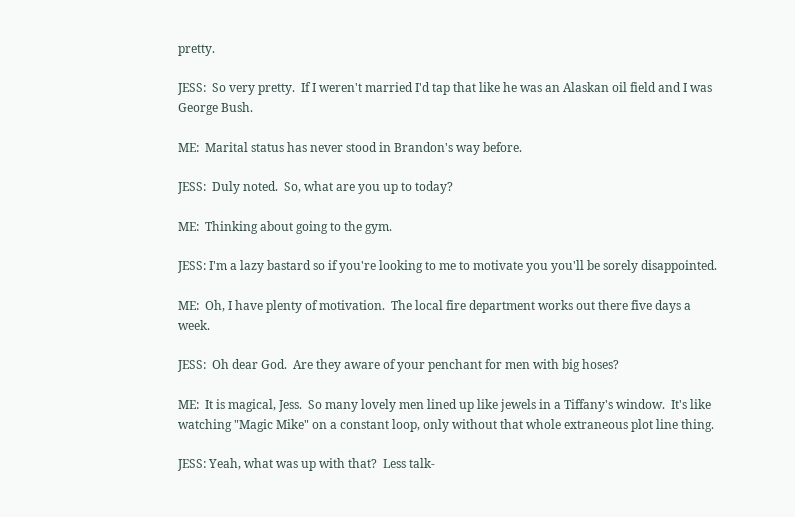pretty.

JESS:  So very pretty.  If I weren't married I'd tap that like he was an Alaskan oil field and I was George Bush.

ME:  Marital status has never stood in Brandon's way before.

JESS:  Duly noted.  So, what are you up to today?

ME:  Thinking about going to the gym.

JESS: I'm a lazy bastard so if you're looking to me to motivate you you'll be sorely disappointed.

ME:  Oh, I have plenty of motivation.  The local fire department works out there five days a week.

JESS:  Oh dear God.  Are they aware of your penchant for men with big hoses?

ME:  It is magical, Jess.  So many lovely men lined up like jewels in a Tiffany's window.  It's like watching "Magic Mike" on a constant loop, only without that whole extraneous plot line thing.

JESS: Yeah, what was up with that?  Less talk-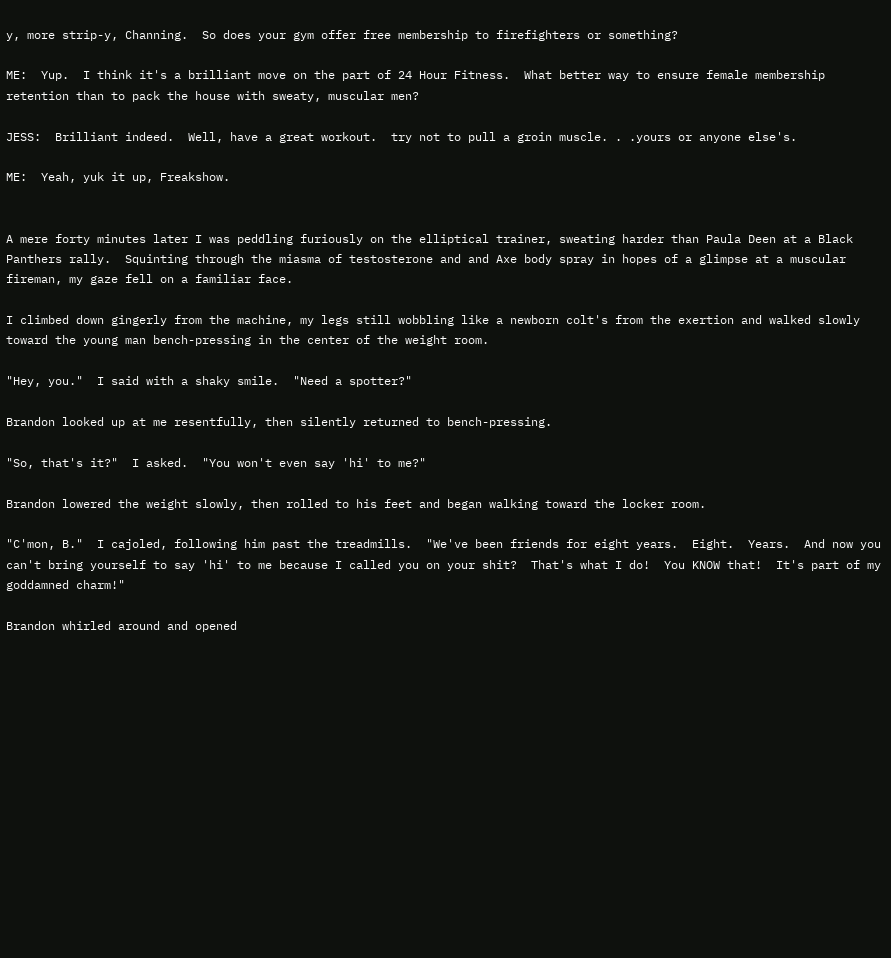y, more strip-y, Channing.  So does your gym offer free membership to firefighters or something?

ME:  Yup.  I think it's a brilliant move on the part of 24 Hour Fitness.  What better way to ensure female membership retention than to pack the house with sweaty, muscular men?

JESS:  Brilliant indeed.  Well, have a great workout.  try not to pull a groin muscle. . .yours or anyone else's.

ME:  Yeah, yuk it up, Freakshow.


A mere forty minutes later I was peddling furiously on the elliptical trainer, sweating harder than Paula Deen at a Black Panthers rally.  Squinting through the miasma of testosterone and and Axe body spray in hopes of a glimpse at a muscular fireman, my gaze fell on a familiar face.

I climbed down gingerly from the machine, my legs still wobbling like a newborn colt's from the exertion and walked slowly toward the young man bench-pressing in the center of the weight room.

"Hey, you."  I said with a shaky smile.  "Need a spotter?"

Brandon looked up at me resentfully, then silently returned to bench-pressing.

"So, that's it?"  I asked.  "You won't even say 'hi' to me?"

Brandon lowered the weight slowly, then rolled to his feet and began walking toward the locker room.

"C'mon, B."  I cajoled, following him past the treadmills.  "We've been friends for eight years.  Eight.  Years.  And now you can't bring yourself to say 'hi' to me because I called you on your shit?  That's what I do!  You KNOW that!  It's part of my goddamned charm!"

Brandon whirled around and opened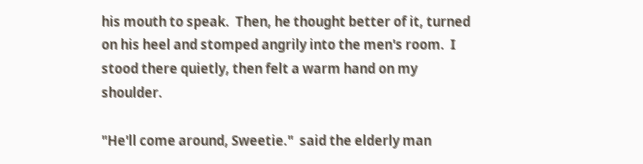his mouth to speak.  Then, he thought better of it, turned on his heel and stomped angrily into the men's room.  I stood there quietly, then felt a warm hand on my shoulder.

"He'll come around, Sweetie."  said the elderly man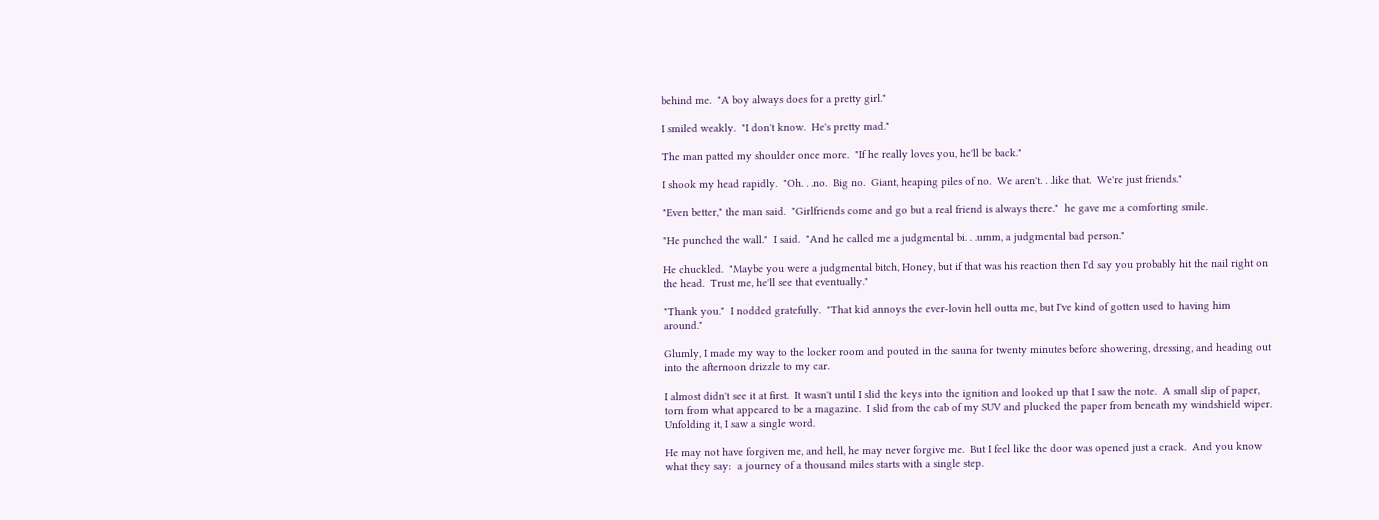behind me.  "A boy always does for a pretty girl."

I smiled weakly.  "I don't know.  He's pretty mad."

The man patted my shoulder once more.  "If he really loves you, he'll be back."

I shook my head rapidly.  "Oh. . .no.  Big no.  Giant, heaping piles of no.  We aren't. . .like that.  We're just friends."

"Even better," the man said.  "Girlfriends come and go but a real friend is always there."  he gave me a comforting smile.

"He punched the wall."  I said.  "And he called me a judgmental bi. . .umm, a judgmental bad person."

He chuckled.  "Maybe you were a judgmental bitch, Honey, but if that was his reaction then I'd say you probably hit the nail right on the head.  Trust me, he'll see that eventually."

"Thank you."  I nodded gratefully.  "That kid annoys the ever-lovin hell outta me, but I've kind of gotten used to having him around."

Glumly, I made my way to the locker room and pouted in the sauna for twenty minutes before showering, dressing, and heading out into the afternoon drizzle to my car.

I almost didn't see it at first.  It wasn't until I slid the keys into the ignition and looked up that I saw the note.  A small slip of paper, torn from what appeared to be a magazine.  I slid from the cab of my SUV and plucked the paper from beneath my windshield wiper. Unfolding it, I saw a single word.

He may not have forgiven me, and hell, he may never forgive me.  But I feel like the door was opened just a crack.  And you know what they say:  a journey of a thousand miles starts with a single step.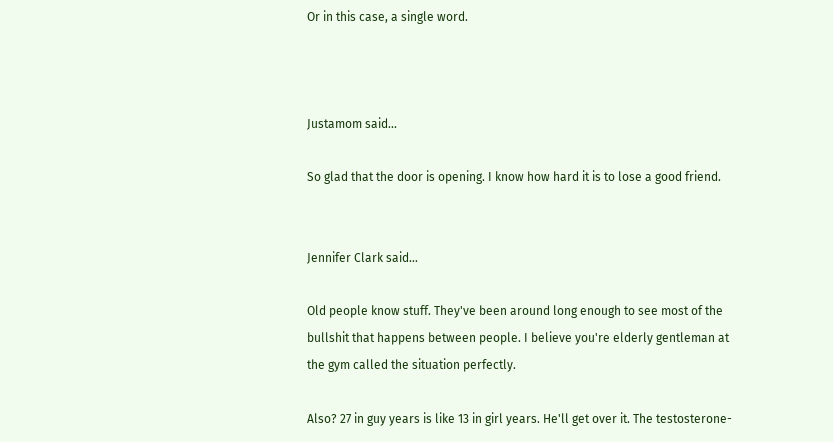Or in this case, a single word.



Justamom said...

So glad that the door is opening. I know how hard it is to lose a good friend.


Jennifer Clark said...

Old people know stuff. They've been around long enough to see most of the bullshit that happens between people. I believe you're elderly gentleman at the gym called the situation perfectly.

Also? 27 in guy years is like 13 in girl years. He'll get over it. The testosterone-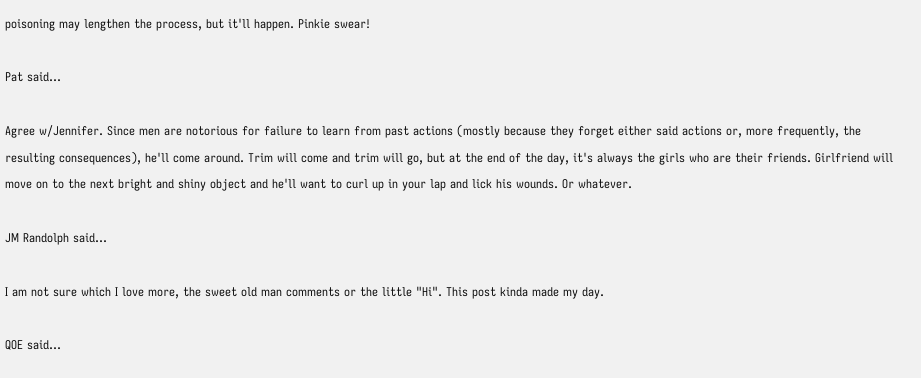poisoning may lengthen the process, but it'll happen. Pinkie swear!

Pat said...

Agree w/Jennifer. Since men are notorious for failure to learn from past actions (mostly because they forget either said actions or, more frequently, the resulting consequences), he'll come around. Trim will come and trim will go, but at the end of the day, it's always the girls who are their friends. Girlfriend will move on to the next bright and shiny object and he'll want to curl up in your lap and lick his wounds. Or whatever.

JM Randolph said...

I am not sure which I love more, the sweet old man comments or the little "Hi". This post kinda made my day.

QOE said...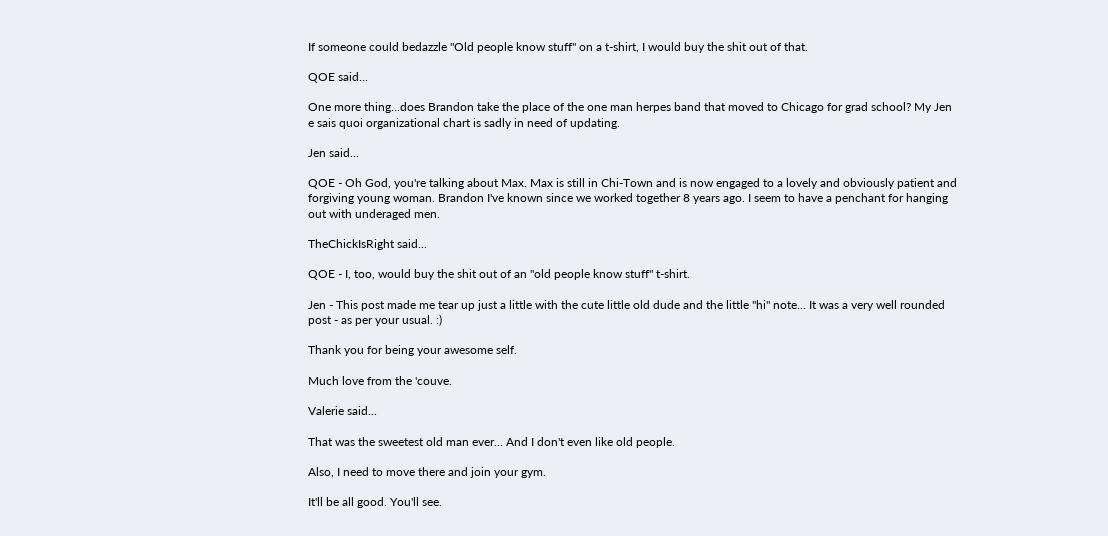If someone could bedazzle "Old people know stuff" on a t-shirt, I would buy the shit out of that.

QOE said...

One more thing...does Brandon take the place of the one man herpes band that moved to Chicago for grad school? My Jen e sais quoi organizational chart is sadly in need of updating.

Jen said...

QOE - Oh God, you're talking about Max. Max is still in Chi-Town and is now engaged to a lovely and obviously patient and forgiving young woman. Brandon I've known since we worked together 8 years ago. I seem to have a penchant for hanging out with underaged men.

TheChickIsRight said...

QOE - I, too, would buy the shit out of an "old people know stuff" t-shirt.

Jen - This post made me tear up just a little with the cute little old dude and the little "hi" note... It was a very well rounded post - as per your usual. :)

Thank you for being your awesome self.

Much love from the 'couve.

Valerie said...

That was the sweetest old man ever... And I don't even like old people.

Also, I need to move there and join your gym.

It'll be all good. You'll see.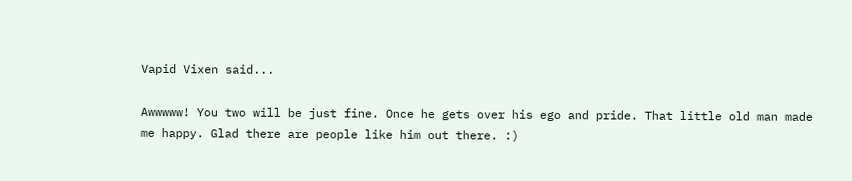Vapid Vixen said...

Awwwww! You two will be just fine. Once he gets over his ego and pride. That little old man made me happy. Glad there are people like him out there. :)